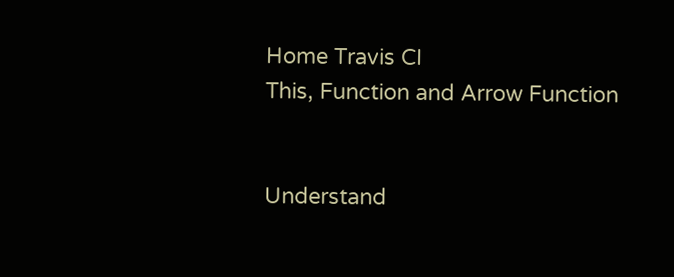Home Travis CI
This, Function and Arrow Function


Understand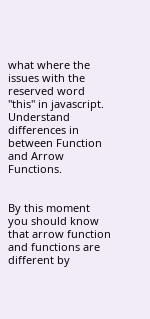what where the issues with the reserved word "this" in javascript. Understand differences in between Function and Arrow Functions.


By this moment you should know that arrow function and functions are different by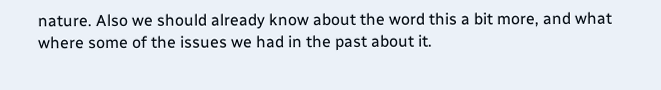nature. Also we should already know about the word this a bit more, and what where some of the issues we had in the past about it.